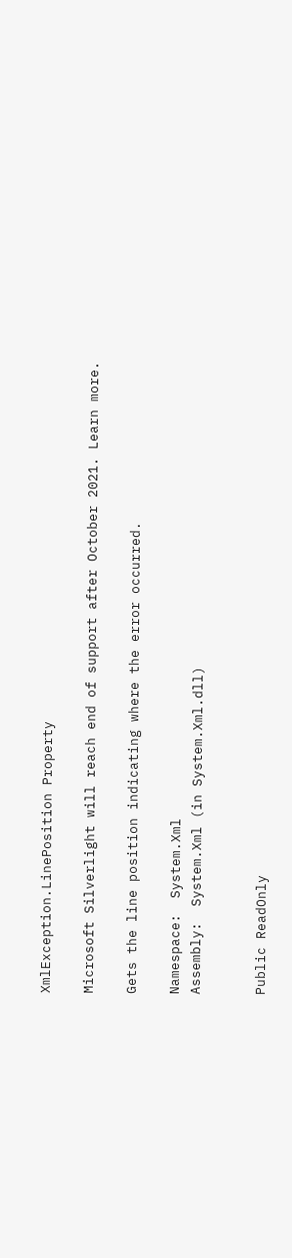XmlException.LinePosition Property

Microsoft Silverlight will reach end of support after October 2021. Learn more.

Gets the line position indicating where the error occurred.

Namespace:  System.Xml
Assembly:  System.Xml (in System.Xml.dll)


Public ReadOnly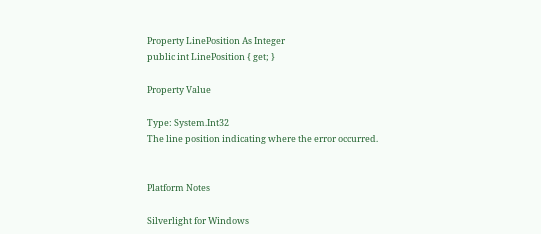Property LinePosition As Integer
public int LinePosition { get; }

Property Value

Type: System.Int32
The line position indicating where the error occurred.


Platform Notes

Silverlight for Windows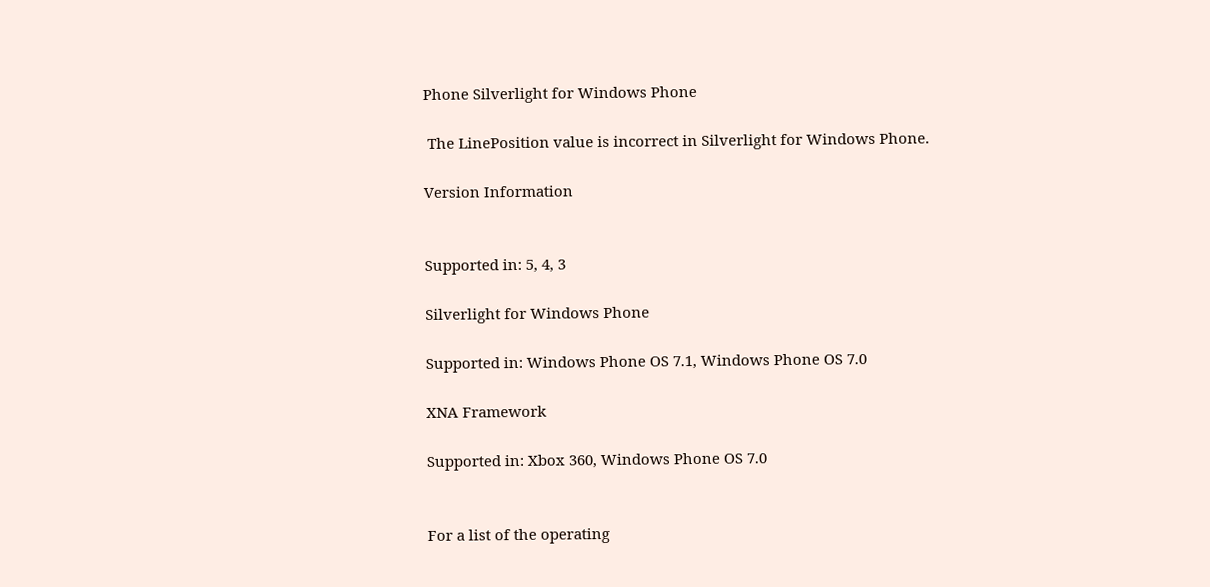Phone Silverlight for Windows Phone

 The LinePosition value is incorrect in Silverlight for Windows Phone.

Version Information


Supported in: 5, 4, 3

Silverlight for Windows Phone

Supported in: Windows Phone OS 7.1, Windows Phone OS 7.0

XNA Framework

Supported in: Xbox 360, Windows Phone OS 7.0


For a list of the operating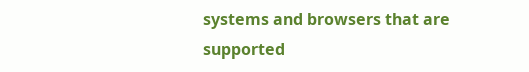systems and browsers that are supported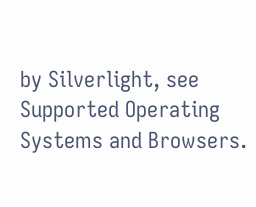by Silverlight, see Supported Operating Systems and Browsers.